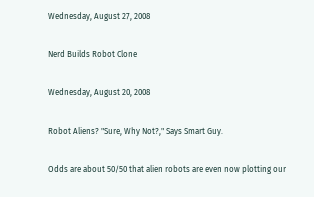Wednesday, August 27, 2008

Nerd Builds Robot Clone

Wednesday, August 20, 2008

Robot Aliens? "Sure, Why Not?," Says Smart Guy.

Odds are about 50/50 that alien robots are even now plotting our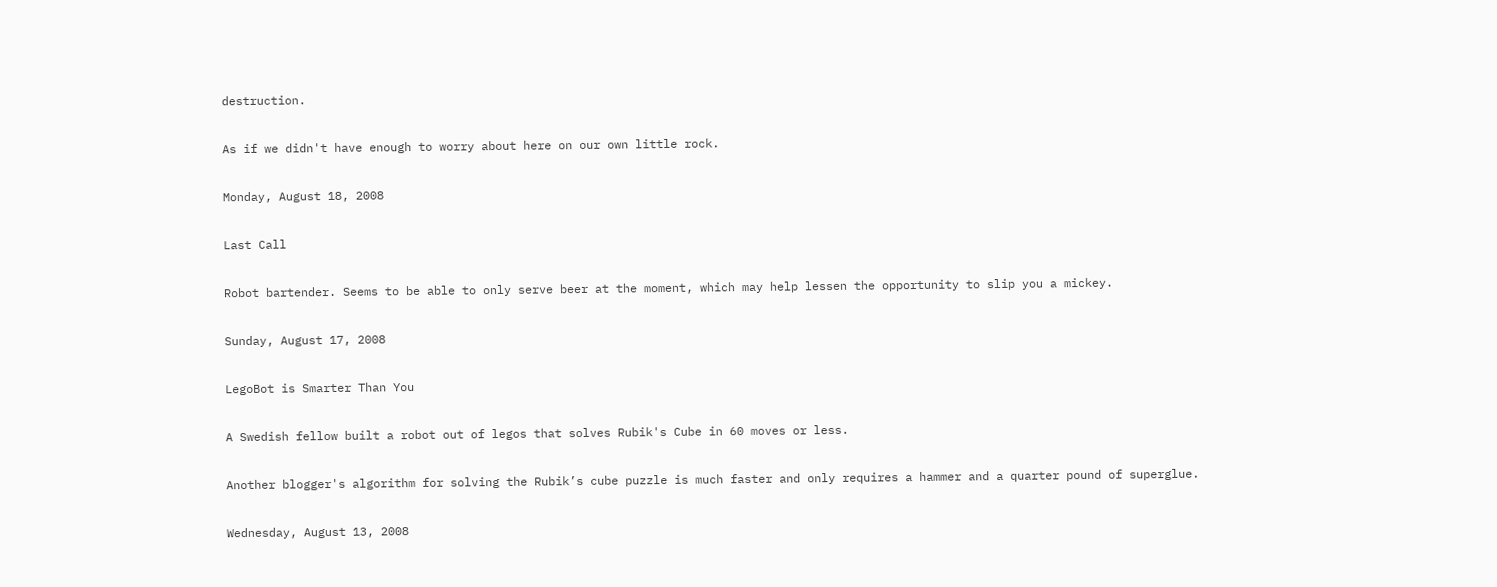destruction.

As if we didn't have enough to worry about here on our own little rock.

Monday, August 18, 2008

Last Call

Robot bartender. Seems to be able to only serve beer at the moment, which may help lessen the opportunity to slip you a mickey.

Sunday, August 17, 2008

LegoBot is Smarter Than You

A Swedish fellow built a robot out of legos that solves Rubik's Cube in 60 moves or less.

Another blogger's algorithm for solving the Rubik’s cube puzzle is much faster and only requires a hammer and a quarter pound of superglue.

Wednesday, August 13, 2008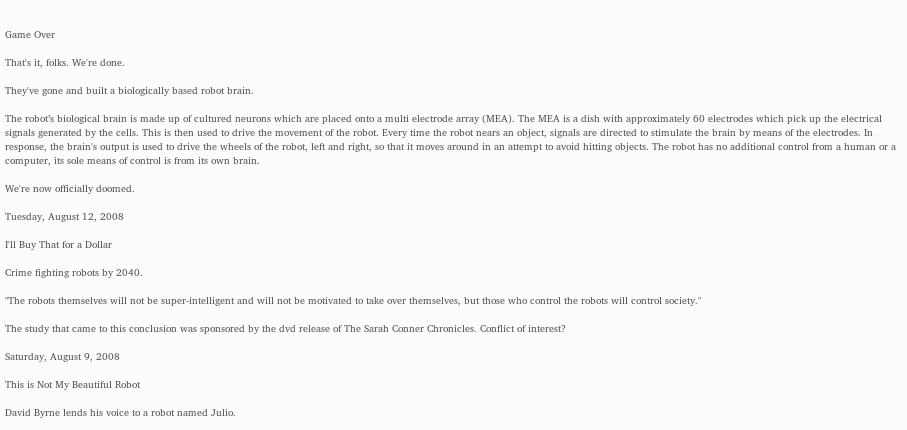Game Over

That's it, folks. We're done.

They've gone and built a biologically based robot brain.

The robot’s biological brain is made up of cultured neurons which are placed onto a multi electrode array (MEA). The MEA is a dish with approximately 60 electrodes which pick up the electrical signals generated by the cells. This is then used to drive the movement of the robot. Every time the robot nears an object, signals are directed to stimulate the brain by means of the electrodes. In response, the brain's output is used to drive the wheels of the robot, left and right, so that it moves around in an attempt to avoid hitting objects. The robot has no additional control from a human or a computer, its sole means of control is from its own brain.

We're now officially doomed.

Tuesday, August 12, 2008

I'll Buy That for a Dollar

Crime fighting robots by 2040.

"The robots themselves will not be super-intelligent and will not be motivated to take over themselves, but those who control the robots will control society."

The study that came to this conclusion was sponsored by the dvd release of The Sarah Conner Chronicles. Conflict of interest?

Saturday, August 9, 2008

This is Not My Beautiful Robot

David Byrne lends his voice to a robot named Julio.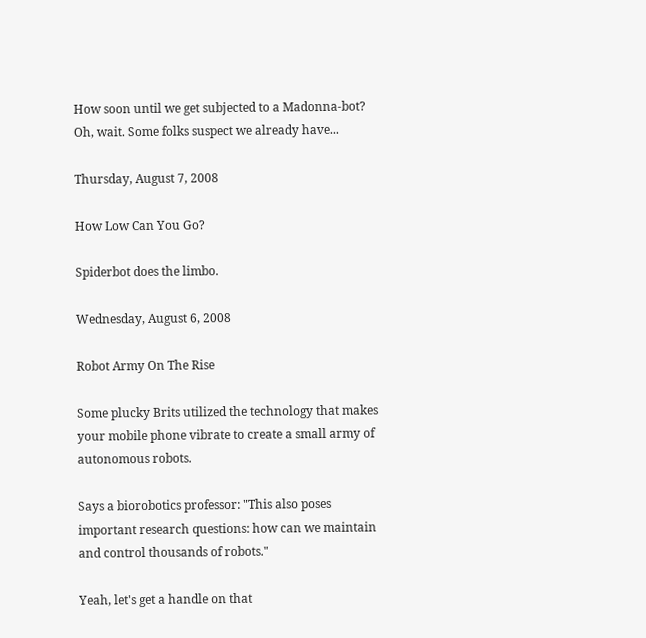How soon until we get subjected to a Madonna-bot? Oh, wait. Some folks suspect we already have...

Thursday, August 7, 2008

How Low Can You Go?

Spiderbot does the limbo.

Wednesday, August 6, 2008

Robot Army On The Rise

Some plucky Brits utilized the technology that makes your mobile phone vibrate to create a small army of autonomous robots.

Says a biorobotics professor: "This also poses important research questions: how can we maintain and control thousands of robots."

Yeah, let's get a handle on that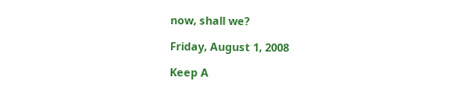now, shall we?

Friday, August 1, 2008

Keep A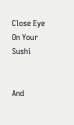Close Eye On Your Sushi


And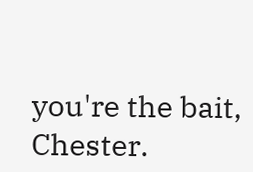you're the bait, Chester.